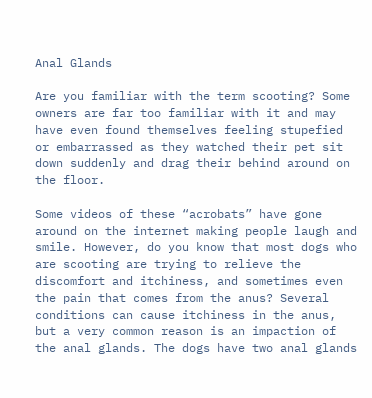Anal Glands

Are you familiar with the term scooting? Some owners are far too familiar with it and may have even found themselves feeling stupefied or embarrassed as they watched their pet sit down suddenly and drag their behind around on the floor.

Some videos of these “acrobats” have gone around on the internet making people laugh and smile. However, do you know that most dogs who are scooting are trying to relieve the discomfort and itchiness, and sometimes even the pain that comes from the anus? Several conditions can cause itchiness in the anus, but a very common reason is an impaction of the anal glands. The dogs have two anal glands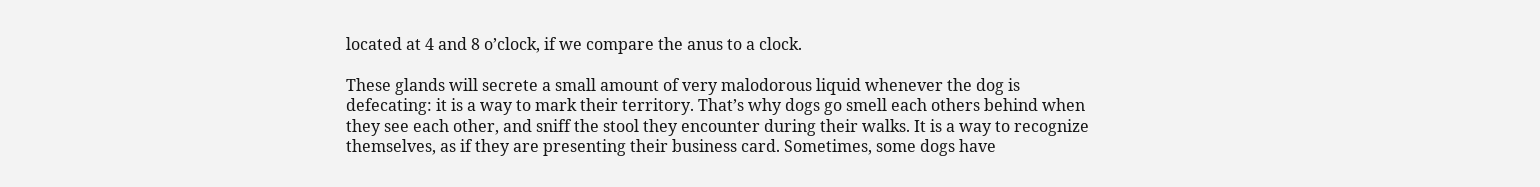located at 4 and 8 o’clock, if we compare the anus to a clock.

These glands will secrete a small amount of very malodorous liquid whenever the dog is defecating: it is a way to mark their territory. That’s why dogs go smell each others behind when they see each other, and sniff the stool they encounter during their walks. It is a way to recognize themselves, as if they are presenting their business card. Sometimes, some dogs have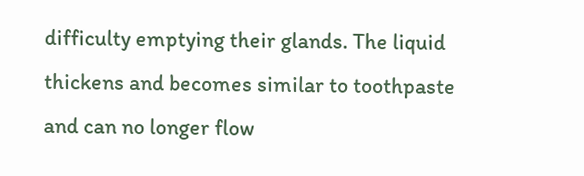difficulty emptying their glands. The liquid thickens and becomes similar to toothpaste and can no longer flow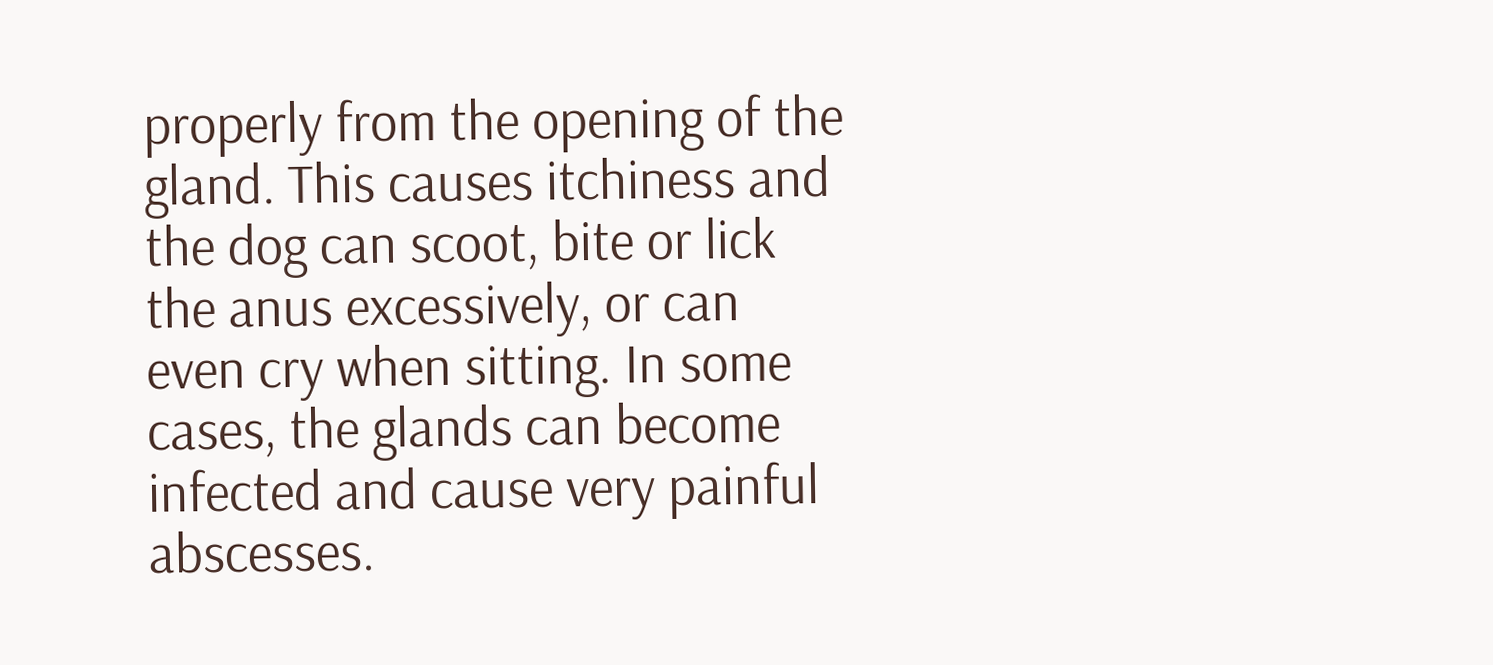properly from the opening of the gland. This causes itchiness and the dog can scoot, bite or lick the anus excessively, or can even cry when sitting. In some cases, the glands can become infected and cause very painful abscesses.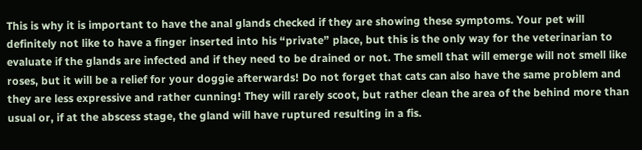This is why it is important to have the anal glands checked if they are showing these symptoms. Your pet will definitely not like to have a finger inserted into his “private” place, but this is the only way for the veterinarian to evaluate if the glands are infected and if they need to be drained or not. The smell that will emerge will not smell like roses, but it will be a relief for your doggie afterwards! Do not forget that cats can also have the same problem and they are less expressive and rather cunning! They will rarely scoot, but rather clean the area of the behind more than usual or, if at the abscess stage, the gland will have ruptured resulting in a fis.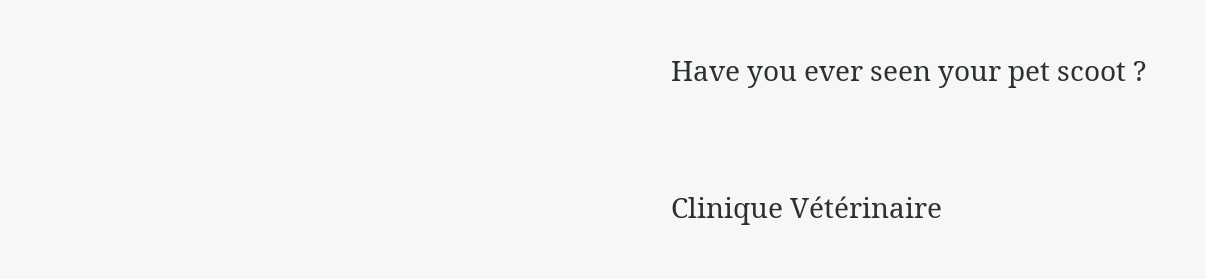Have you ever seen your pet scoot ?


Clinique Vétérinaire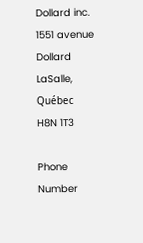Dollard inc.
1551 avenue Dollard
LaSalle, Québec
H8N 1T3

Phone Number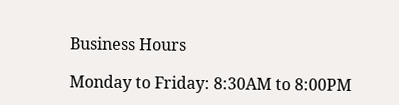Business Hours

Monday to Friday: 8:30AM to 8:00PM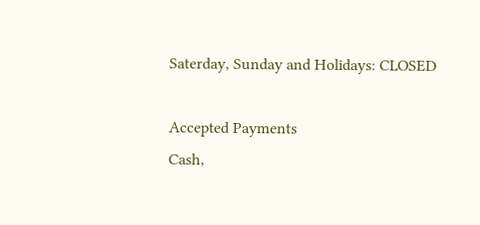Saterday, Sunday and Holidays: CLOSED

Accepted Payments
Cash,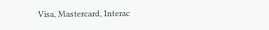Visa, Mastercard, Interac